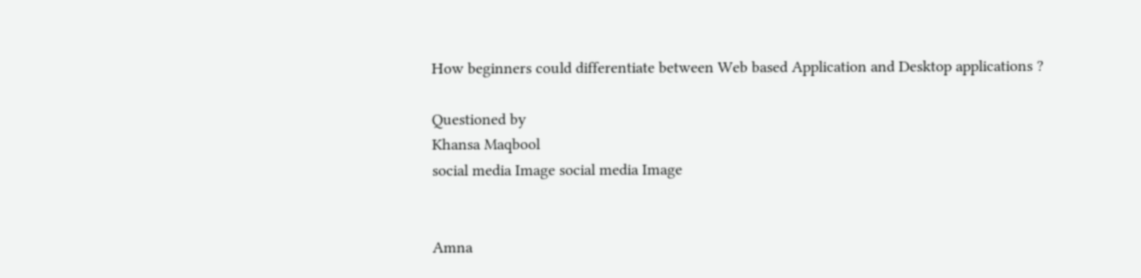How beginners could differentiate between Web based Application and Desktop applications ?

Questioned by
Khansa Maqbool
social media Image social media Image


Amna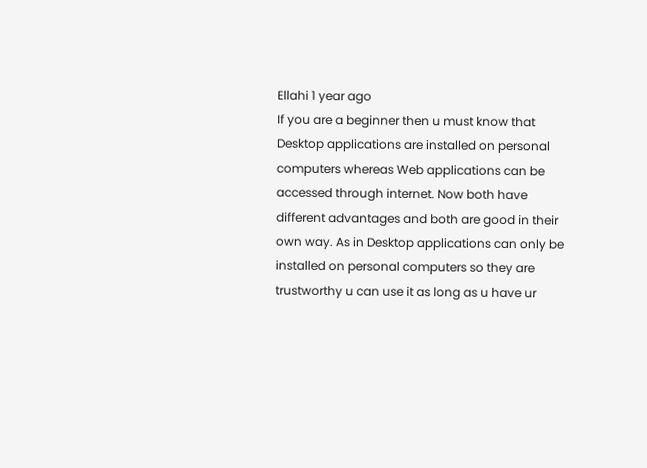Ellahi 1 year ago
If you are a beginner then u must know that Desktop applications are installed on personal computers whereas Web applications can be accessed through internet. Now both have different advantages and both are good in their own way. As in Desktop applications can only be installed on personal computers so they are trustworthy u can use it as long as u have ur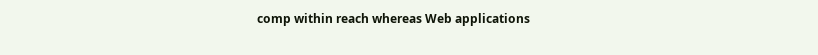comp within reach whereas Web applications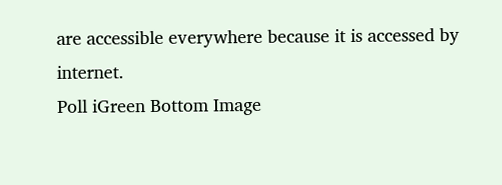are accessible everywhere because it is accessed by internet.
Poll iGreen Bottom Image